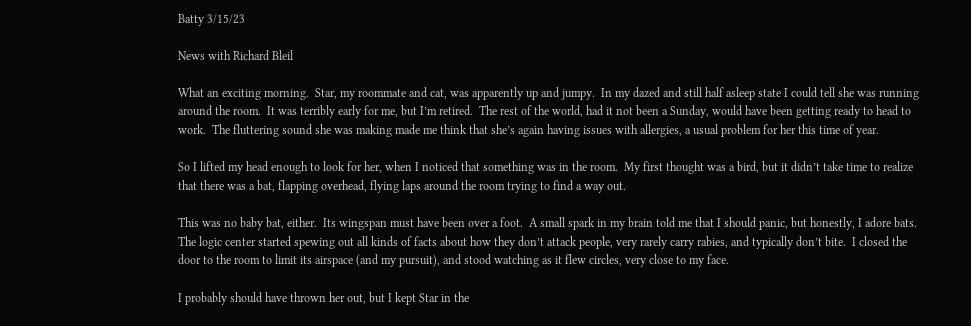Batty 3/15/23

News with Richard Bleil

What an exciting morning.  Star, my roommate and cat, was apparently up and jumpy.  In my dazed and still half asleep state I could tell she was running around the room.  It was terribly early for me, but I’m retired.  The rest of the world, had it not been a Sunday, would have been getting ready to head to work.  The fluttering sound she was making made me think that she’s again having issues with allergies, a usual problem for her this time of year.

So I lifted my head enough to look for her, when I noticed that something was in the room.  My first thought was a bird, but it didn’t take time to realize that there was a bat, flapping overhead, flying laps around the room trying to find a way out.

This was no baby bat, either.  Its wingspan must have been over a foot.  A small spark in my brain told me that I should panic, but honestly, I adore bats.  The logic center started spewing out all kinds of facts about how they don’t attack people, very rarely carry rabies, and typically don’t bite.  I closed the door to the room to limit its airspace (and my pursuit), and stood watching as it flew circles, very close to my face.

I probably should have thrown her out, but I kept Star in the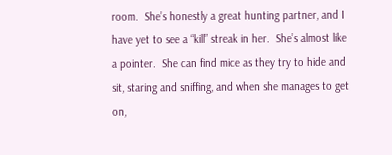room.  She’s honestly a great hunting partner, and I have yet to see a “kill” streak in her.  She’s almost like a pointer.  She can find mice as they try to hide and sit, staring and sniffing, and when she manages to get on,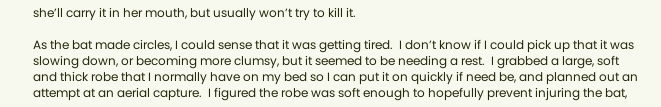she’ll carry it in her mouth, but usually won’t try to kill it.

As the bat made circles, I could sense that it was getting tired.  I don’t know if I could pick up that it was slowing down, or becoming more clumsy, but it seemed to be needing a rest.  I grabbed a large, soft and thick robe that I normally have on my bed so I can put it on quickly if need be, and planned out an attempt at an aerial capture.  I figured the robe was soft enough to hopefully prevent injuring the bat,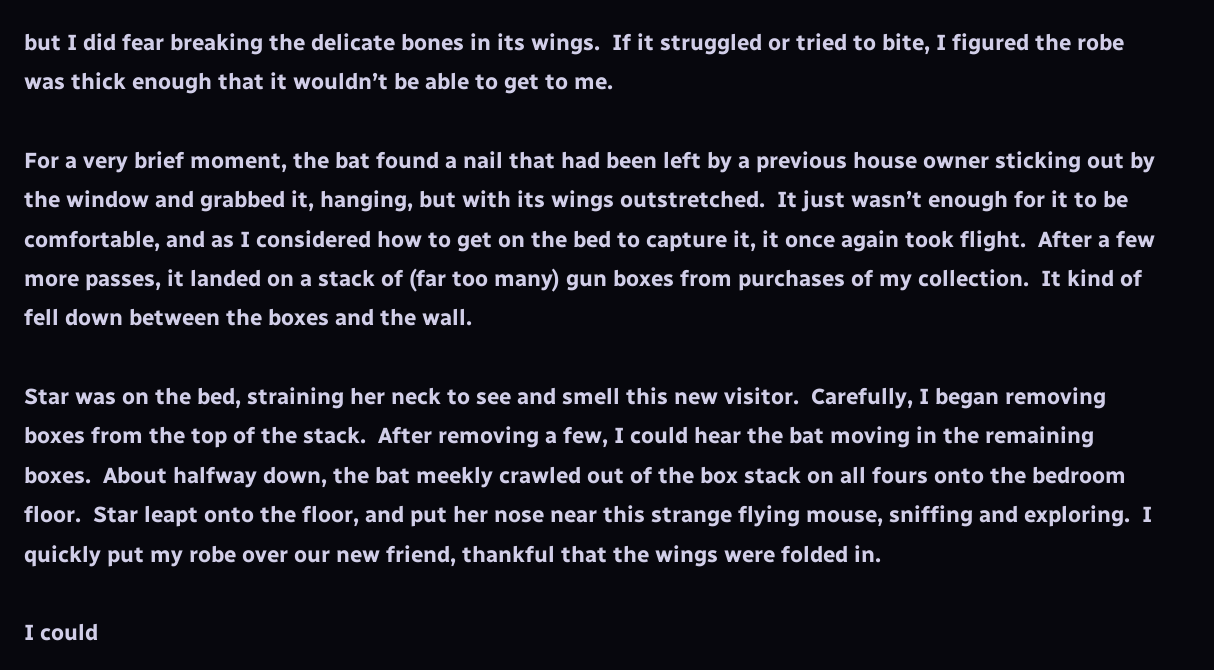but I did fear breaking the delicate bones in its wings.  If it struggled or tried to bite, I figured the robe was thick enough that it wouldn’t be able to get to me.

For a very brief moment, the bat found a nail that had been left by a previous house owner sticking out by the window and grabbed it, hanging, but with its wings outstretched.  It just wasn’t enough for it to be comfortable, and as I considered how to get on the bed to capture it, it once again took flight.  After a few more passes, it landed on a stack of (far too many) gun boxes from purchases of my collection.  It kind of fell down between the boxes and the wall.

Star was on the bed, straining her neck to see and smell this new visitor.  Carefully, I began removing boxes from the top of the stack.  After removing a few, I could hear the bat moving in the remaining boxes.  About halfway down, the bat meekly crawled out of the box stack on all fours onto the bedroom floor.  Star leapt onto the floor, and put her nose near this strange flying mouse, sniffing and exploring.  I quickly put my robe over our new friend, thankful that the wings were folded in.

I could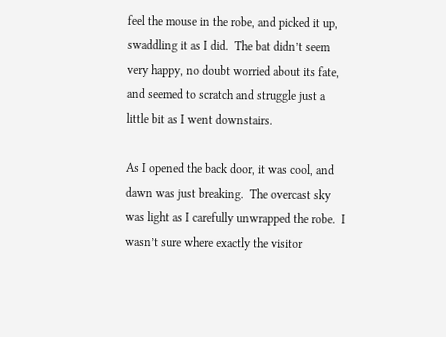feel the mouse in the robe, and picked it up, swaddling it as I did.  The bat didn’t seem very happy, no doubt worried about its fate, and seemed to scratch and struggle just a little bit as I went downstairs.

As I opened the back door, it was cool, and dawn was just breaking.  The overcast sky was light as I carefully unwrapped the robe.  I wasn’t sure where exactly the visitor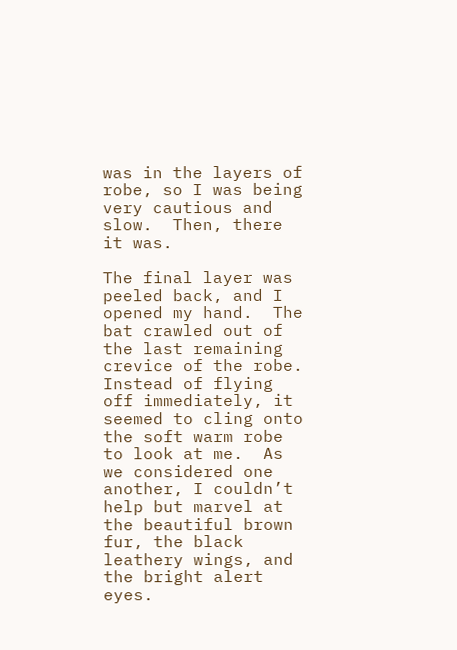was in the layers of robe, so I was being very cautious and slow.  Then, there it was.

The final layer was peeled back, and I opened my hand.  The bat crawled out of the last remaining crevice of the robe.  Instead of flying off immediately, it seemed to cling onto the soft warm robe to look at me.  As we considered one another, I couldn’t help but marvel at the beautiful brown fur, the black leathery wings, and the bright alert eyes.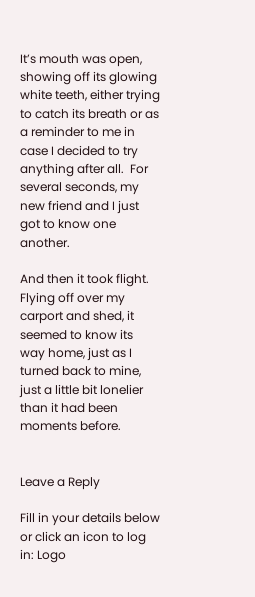It’s mouth was open, showing off its glowing white teeth, either trying to catch its breath or as a reminder to me in case I decided to try anything after all.  For several seconds, my new friend and I just got to know one another.

And then it took flight.  Flying off over my carport and shed, it seemed to know its way home, just as I turned back to mine, just a little bit lonelier than it had been moments before.


Leave a Reply

Fill in your details below or click an icon to log in: Logo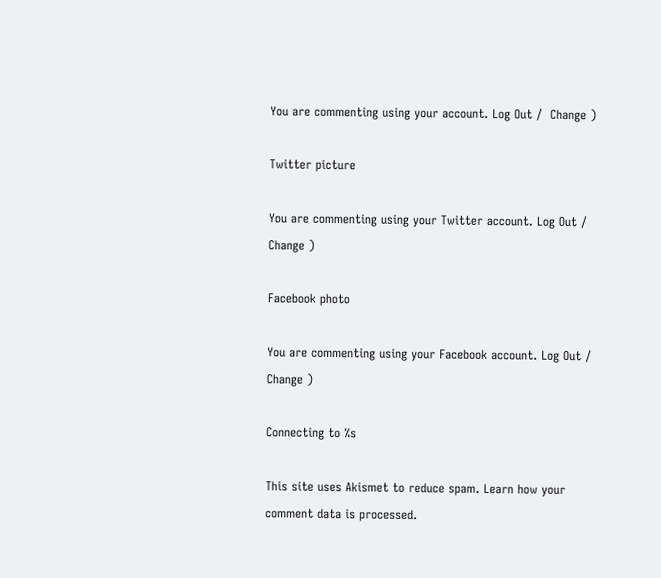You are commenting using your account. Log Out /  Change )

Twitter picture

You are commenting using your Twitter account. Log Out /  Change )

Facebook photo

You are commenting using your Facebook account. Log Out /  Change )

Connecting to %s

This site uses Akismet to reduce spam. Learn how your comment data is processed.